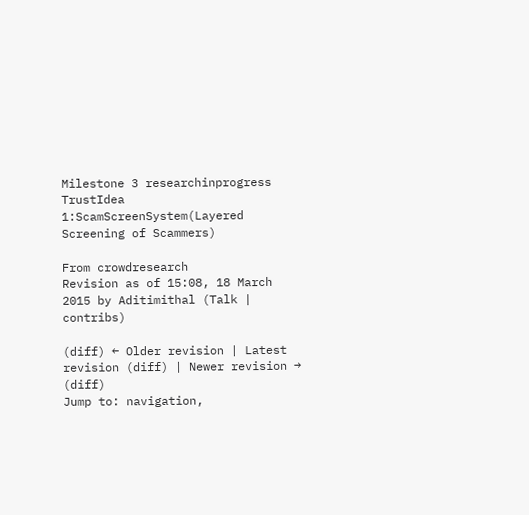Milestone 3 researchinprogress TrustIdea 1:ScamScreenSystem(Layered Screening of Scammers)

From crowdresearch
Revision as of 15:08, 18 March 2015 by Aditimithal (Talk | contribs)

(diff) ← Older revision | Latest revision (diff) | Newer revision → (diff)
Jump to: navigation,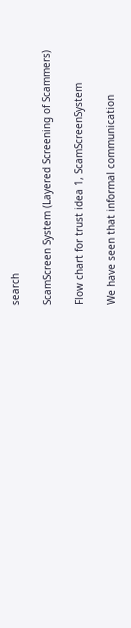search

ScamScreen System (Layered Screening of Scammers)

Flow chart for trust idea 1, ScamScreenSystem

We have seen that informal communication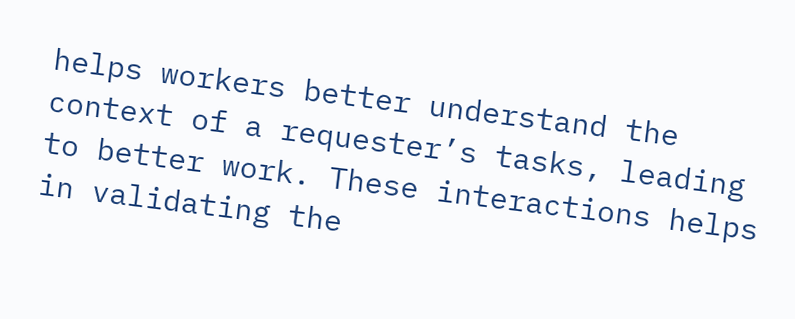helps workers better understand the context of a requester’s tasks, leading to better work. These interactions helps in validating the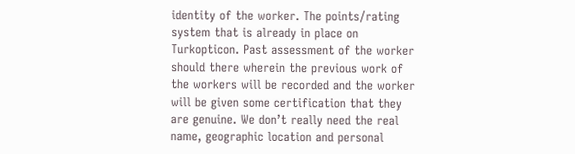identity of the worker. The points/rating system that is already in place on Turkopticon. Past assessment of the worker should there wherein the previous work of the workers will be recorded and the worker will be given some certification that they are genuine. We don’t really need the real name, geographic location and personal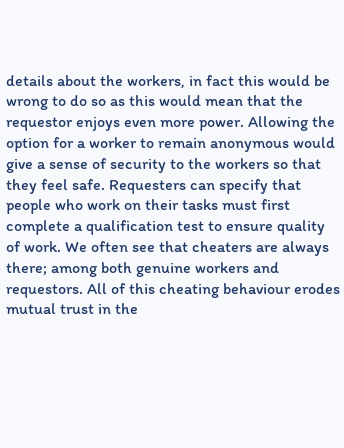details about the workers, in fact this would be wrong to do so as this would mean that the requestor enjoys even more power. Allowing the option for a worker to remain anonymous would give a sense of security to the workers so that they feel safe. Requesters can specify that people who work on their tasks must first complete a qualification test to ensure quality of work. We often see that cheaters are always there; among both genuine workers and requestors. All of this cheating behaviour erodes mutual trust in the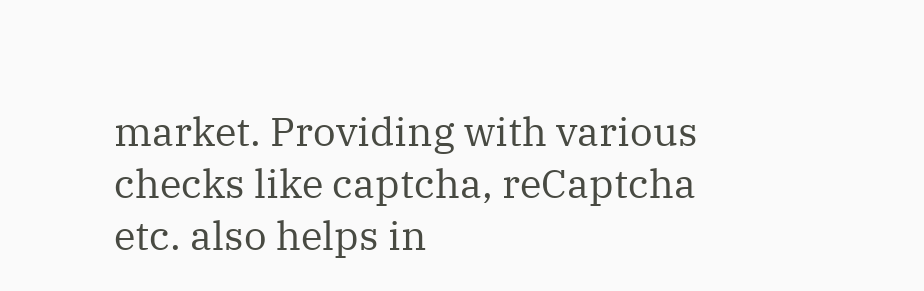market. Providing with various checks like captcha, reCaptcha etc. also helps in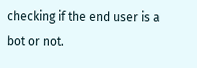checking if the end user is a bot or not.